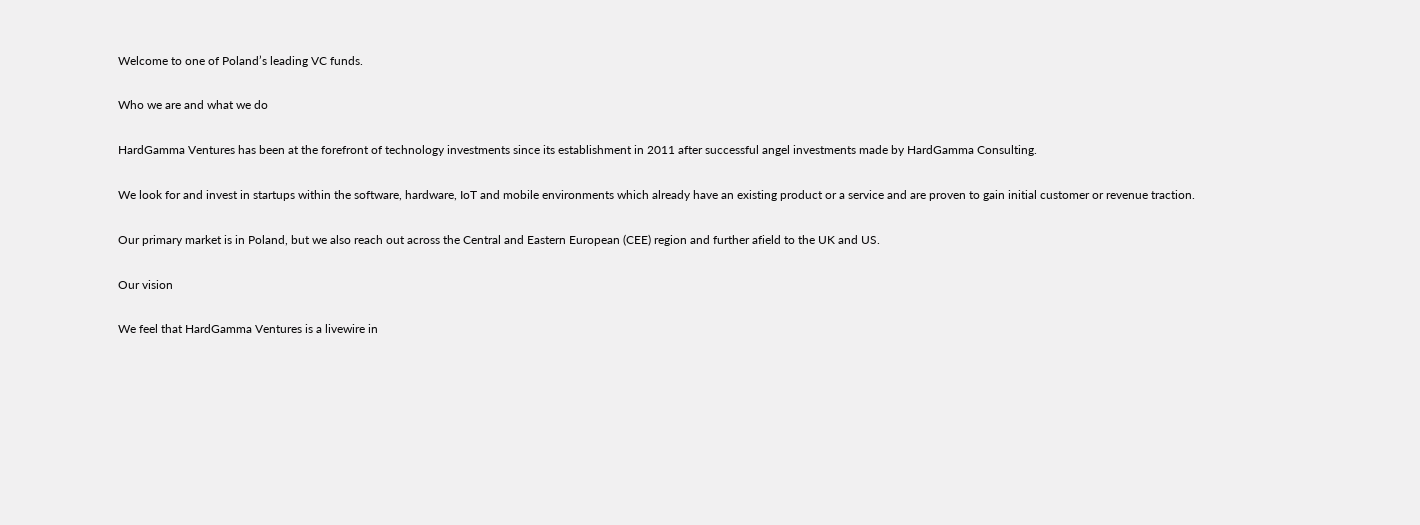Welcome to one of Poland’s leading VC funds.

Who we are and what we do

HardGamma Ventures has been at the forefront of technology investments since its establishment in 2011 after successful angel investments made by HardGamma Consulting.

We look for and invest in startups within the software, hardware, IoT and mobile environments which already have an existing product or a service and are proven to gain initial customer or revenue traction.

Our primary market is in Poland, but we also reach out across the Central and Eastern European (CEE) region and further afield to the UK and US.

Our vision

We feel that HardGamma Ventures is a livewire in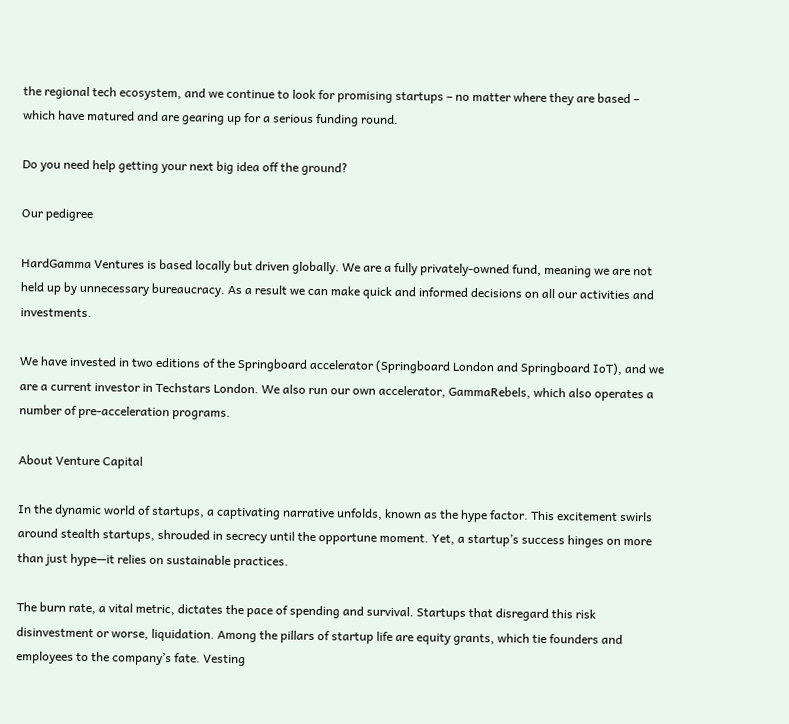the regional tech ecosystem, and we continue to look for promising startups – no matter where they are based – which have matured and are gearing up for a serious funding round.

Do you need help getting your next big idea off the ground?

Our pedigree

HardGamma Ventures is based locally but driven globally. We are a fully privately-owned fund, meaning we are not held up by unnecessary bureaucracy. As a result we can make quick and informed decisions on all our activities and investments.

We have invested in two editions of the Springboard accelerator (Springboard London and Springboard IoT), and we are a current investor in Techstars London. We also run our own accelerator, GammaRebels, which also operates a number of pre-acceleration programs.

About Venture Capital

In the dynamic world of startups, a captivating narrative unfolds, known as the hype factor. This excitement swirls around stealth startups, shrouded in secrecy until the opportune moment. Yet, a startup’s success hinges on more than just hype—it relies on sustainable practices.

The burn rate, a vital metric, dictates the pace of spending and survival. Startups that disregard this risk disinvestment or worse, liquidation. Among the pillars of startup life are equity grants, which tie founders and employees to the company’s fate. Vesting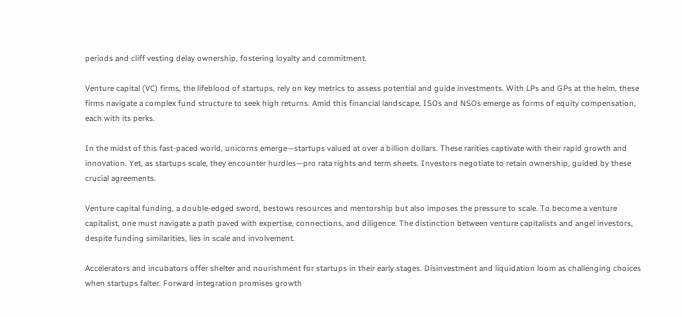periods and cliff vesting delay ownership, fostering loyalty and commitment.

Venture capital (VC) firms, the lifeblood of startups, rely on key metrics to assess potential and guide investments. With LPs and GPs at the helm, these firms navigate a complex fund structure to seek high returns. Amid this financial landscape, ISOs and NSOs emerge as forms of equity compensation, each with its perks.

In the midst of this fast-paced world, unicorns emerge—startups valued at over a billion dollars. These rarities captivate with their rapid growth and innovation. Yet, as startups scale, they encounter hurdles—pro rata rights and term sheets. Investors negotiate to retain ownership, guided by these crucial agreements.

Venture capital funding, a double-edged sword, bestows resources and mentorship but also imposes the pressure to scale. To become a venture capitalist, one must navigate a path paved with expertise, connections, and diligence. The distinction between venture capitalists and angel investors, despite funding similarities, lies in scale and involvement.

Accelerators and incubators offer shelter and nourishment for startups in their early stages. Disinvestment and liquidation loom as challenging choices when startups falter. Forward integration promises growth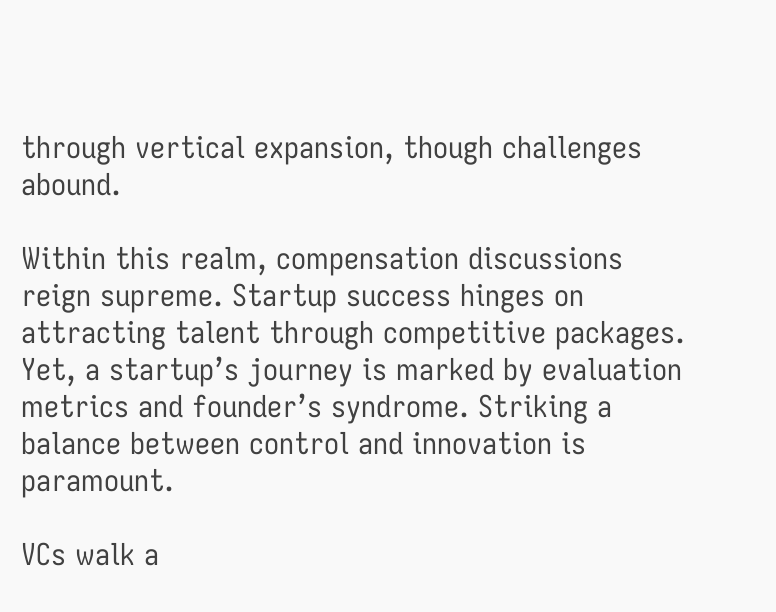through vertical expansion, though challenges abound.

Within this realm, compensation discussions reign supreme. Startup success hinges on attracting talent through competitive packages. Yet, a startup’s journey is marked by evaluation metrics and founder’s syndrome. Striking a balance between control and innovation is paramount.

VCs walk a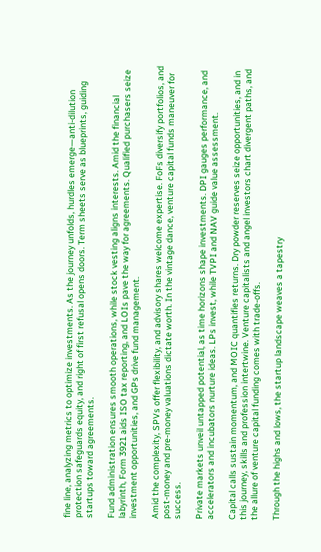fine line, analyzing metrics to optimize investments. As the journey unfolds, hurdles emerge—anti-dilution protection safeguards equity, and right of first refusal opens doors. Term sheets serve as blueprints, guiding startups toward agreements.

Fund administration ensures smooth operations, while stock vesting aligns interests. Amid the financial labyrinth, Form 3921 aids ISO tax reporting, and LOIs pave the way for agreements. Qualified purchasers seize investment opportunities, and GPs drive fund management.

Amid the complexity, SPVs offer flexibility, and advisory shares welcome expertise. FoFs diversify portfolios, and post-money and pre-money valuations dictate worth. In the vintage dance, venture capital funds maneuver for success.

Private markets unveil untapped potential, as time horizons shape investments. DPI gauges performance, and accelerators and incubators nurture ideas. LPs invest, while TVPI and NAV guide value assessment.

Capital calls sustain momentum, and MOIC quantifies returns. Dry powder reserves seize opportunities, and in this journey, skills and profession intertwine. Venture capitalists and angel investors chart divergent paths, and the allure of venture capital funding comes with trade-offs.

Through the highs and lows, the startup landscape weaves a tapestry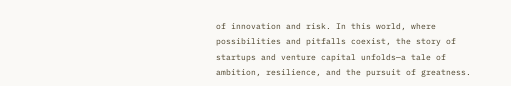of innovation and risk. In this world, where possibilities and pitfalls coexist, the story of startups and venture capital unfolds—a tale of ambition, resilience, and the pursuit of greatness.